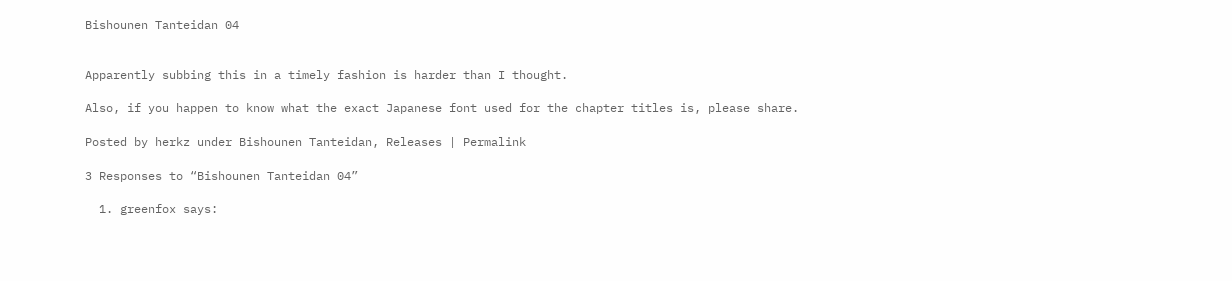Bishounen Tanteidan 04


Apparently subbing this in a timely fashion is harder than I thought.

Also, if you happen to know what the exact Japanese font used for the chapter titles is, please share.

Posted by herkz under Bishounen Tanteidan, Releases | Permalink

3 Responses to “Bishounen Tanteidan 04”

  1. greenfox says: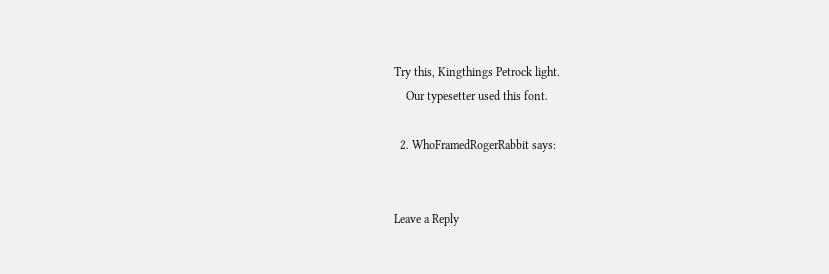Try this, Kingthings Petrock light.
    Our typesetter used this font.

  2. WhoFramedRogerRabbit says:


Leave a Reply